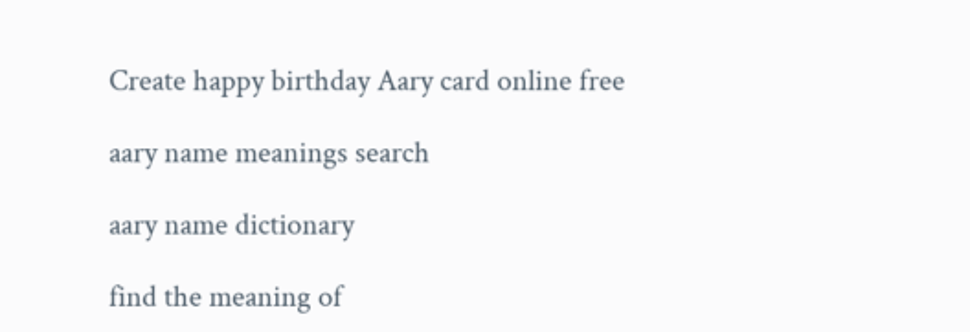Create happy birthday Aary card online free

aary name meanings search

aary name dictionary

find the meaning of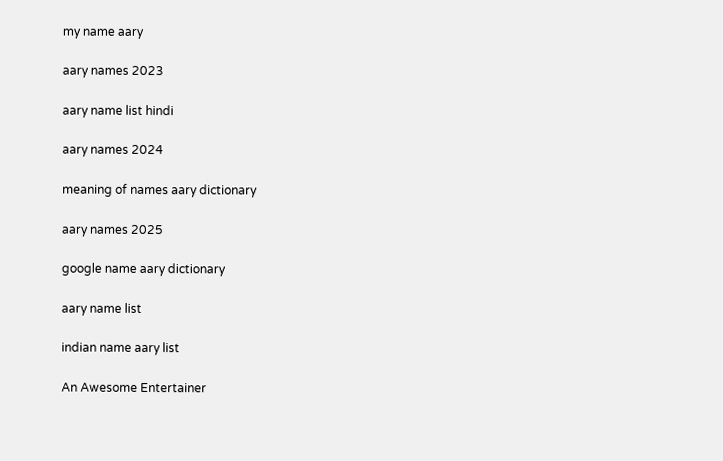my name aary

aary names 2023

aary name list hindi

aary names 2024

meaning of names aary dictionary

aary names 2025

google name aary dictionary

aary name list

indian name aary list

An Awesome Entertainer